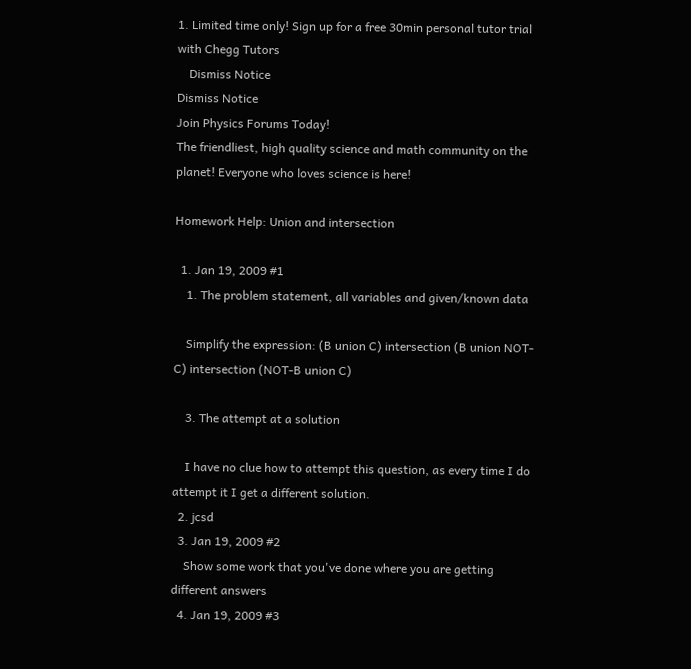1. Limited time only! Sign up for a free 30min personal tutor trial with Chegg Tutors
    Dismiss Notice
Dismiss Notice
Join Physics Forums Today!
The friendliest, high quality science and math community on the planet! Everyone who loves science is here!

Homework Help: Union and intersection

  1. Jan 19, 2009 #1
    1. The problem statement, all variables and given/known data

    Simplify the expression: (B union C) intersection (B union NOT-C) intersection (NOT-B union C)

    3. The attempt at a solution

    I have no clue how to attempt this question, as every time I do attempt it I get a different solution.
  2. jcsd
  3. Jan 19, 2009 #2
    Show some work that you've done where you are getting different answers
  4. Jan 19, 2009 #3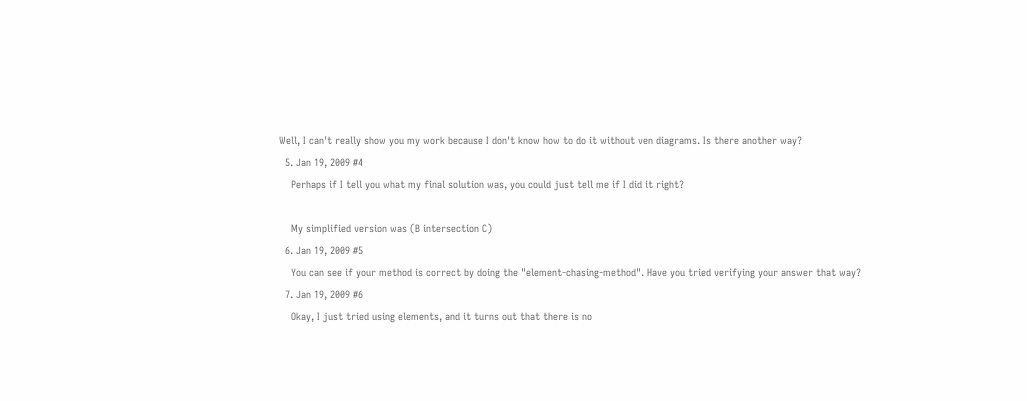Well, I can't really show you my work because I don't know how to do it without ven diagrams. Is there another way?
  5. Jan 19, 2009 #4
    Perhaps if I tell you what my final solution was, you could just tell me if I did it right?

    My simplified version was (B intersection C)
  6. Jan 19, 2009 #5
    You can see if your method is correct by doing the "element-chasing-method". Have you tried verifying your answer that way?
  7. Jan 19, 2009 #6
    Okay, I just tried using elements, and it turns out that there is no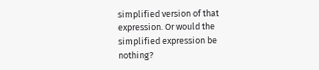simplified version of that expression. Or would the simplified expression be nothing?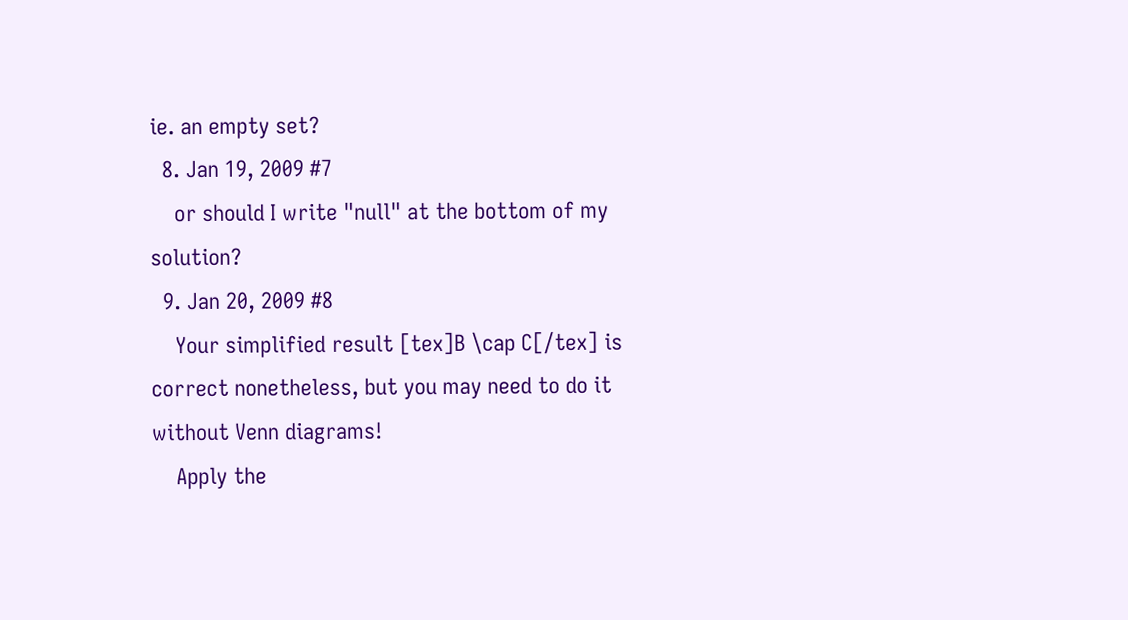ie. an empty set?
  8. Jan 19, 2009 #7
    or should I write "null" at the bottom of my solution?
  9. Jan 20, 2009 #8
    Your simplified result [tex]B \cap C[/tex] is correct nonetheless, but you may need to do it without Venn diagrams!
    Apply the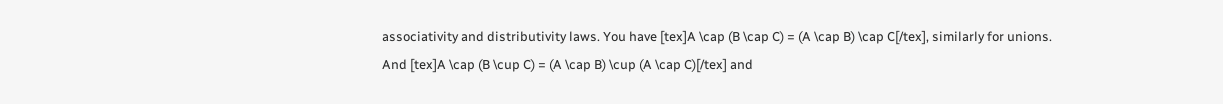associativity and distributivity laws. You have [tex]A \cap (B \cap C) = (A \cap B) \cap C[/tex], similarly for unions. And [tex]A \cap (B \cup C) = (A \cap B) \cup (A \cap C)[/tex] and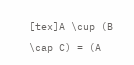[tex]A \cup (B \cap C) = (A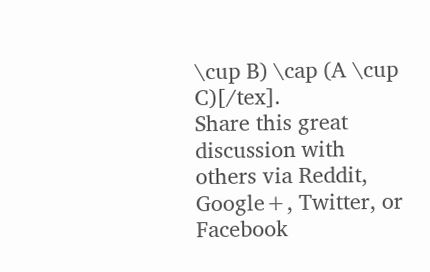\cup B) \cap (A \cup C)[/tex].
Share this great discussion with others via Reddit, Google+, Twitter, or Facebook